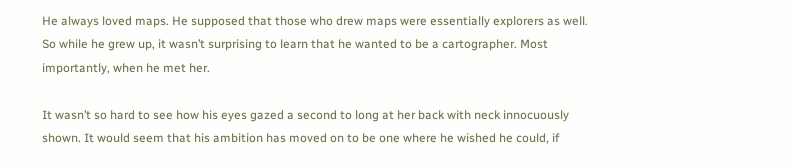He always loved maps. He supposed that those who drew maps were essentially explorers as well. So while he grew up, it wasn’t surprising to learn that he wanted to be a cartographer. Most importantly, when he met her.

It wasn’t so hard to see how his eyes gazed a second to long at her back with neck innocuously shown. It would seem that his ambition has moved on to be one where he wished he could, if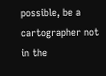possible, be a cartographer not in the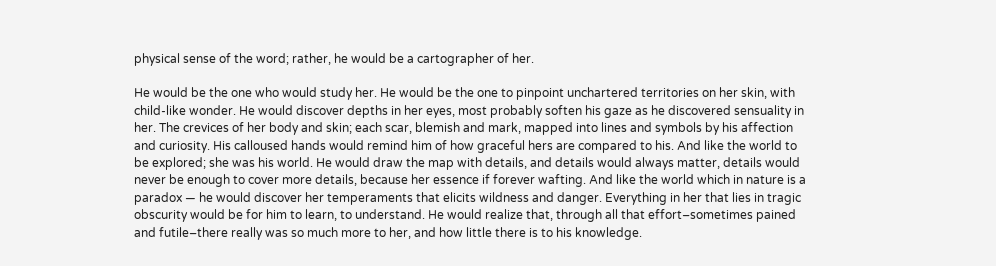physical sense of the word; rather, he would be a cartographer of her.

He would be the one who would study her. He would be the one to pinpoint unchartered territories on her skin, with child-like wonder. He would discover depths in her eyes, most probably soften his gaze as he discovered sensuality in her. The crevices of her body and skin; each scar, blemish and mark, mapped into lines and symbols by his affection and curiosity. His calloused hands would remind him of how graceful hers are compared to his. And like the world to be explored; she was his world. He would draw the map with details, and details would always matter, details would never be enough to cover more details, because her essence if forever wafting. And like the world which in nature is a paradox — he would discover her temperaments that elicits wildness and danger. Everything in her that lies in tragic obscurity would be for him to learn, to understand. He would realize that, through all that effort–sometimes pained and futile–there really was so much more to her, and how little there is to his knowledge.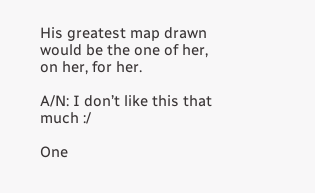His greatest map drawn would be the one of her, on her, for her.

A/N: I don’t like this that much :/

One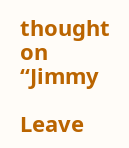thought on “Jimmy

Leave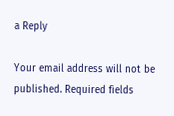a Reply

Your email address will not be published. Required fields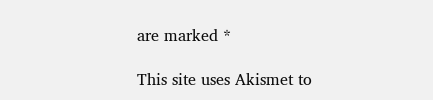are marked *

This site uses Akismet to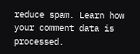reduce spam. Learn how your comment data is processed.